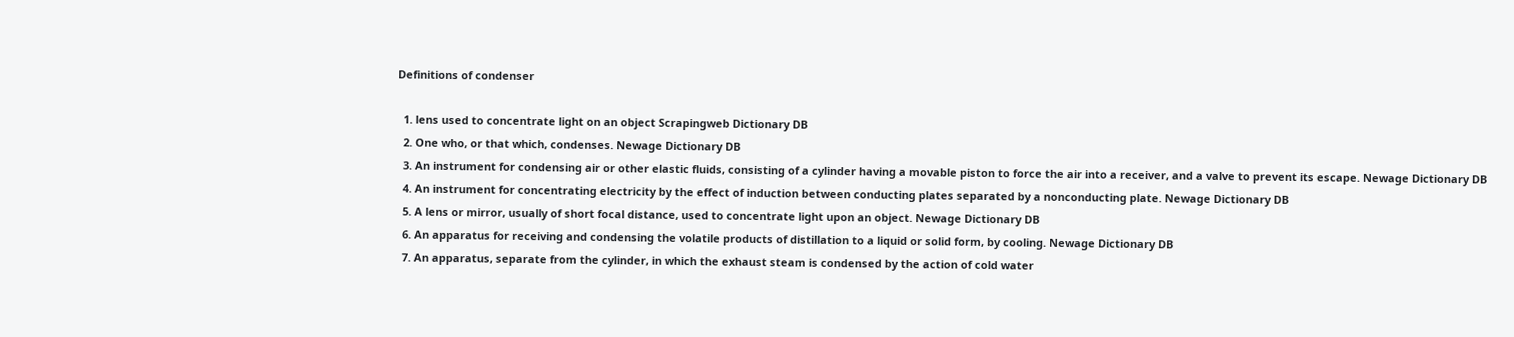Definitions of condenser

  1. lens used to concentrate light on an object Scrapingweb Dictionary DB
  2. One who, or that which, condenses. Newage Dictionary DB
  3. An instrument for condensing air or other elastic fluids, consisting of a cylinder having a movable piston to force the air into a receiver, and a valve to prevent its escape. Newage Dictionary DB
  4. An instrument for concentrating electricity by the effect of induction between conducting plates separated by a nonconducting plate. Newage Dictionary DB
  5. A lens or mirror, usually of short focal distance, used to concentrate light upon an object. Newage Dictionary DB
  6. An apparatus for receiving and condensing the volatile products of distillation to a liquid or solid form, by cooling. Newage Dictionary DB
  7. An apparatus, separate from the cylinder, in which the exhaust steam is condensed by the action of cold water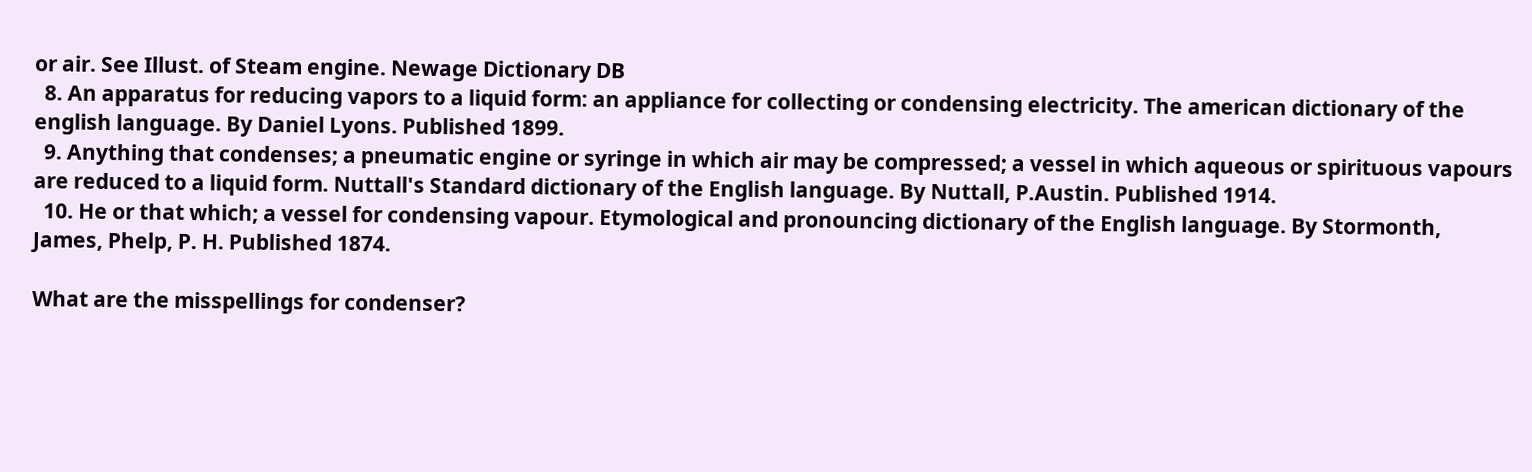or air. See Illust. of Steam engine. Newage Dictionary DB
  8. An apparatus for reducing vapors to a liquid form: an appliance for collecting or condensing electricity. The american dictionary of the english language. By Daniel Lyons. Published 1899.
  9. Anything that condenses; a pneumatic engine or syringe in which air may be compressed; a vessel in which aqueous or spirituous vapours are reduced to a liquid form. Nuttall's Standard dictionary of the English language. By Nuttall, P.Austin. Published 1914.
  10. He or that which; a vessel for condensing vapour. Etymological and pronouncing dictionary of the English language. By Stormonth, James, Phelp, P. H. Published 1874.

What are the misspellings for condenser?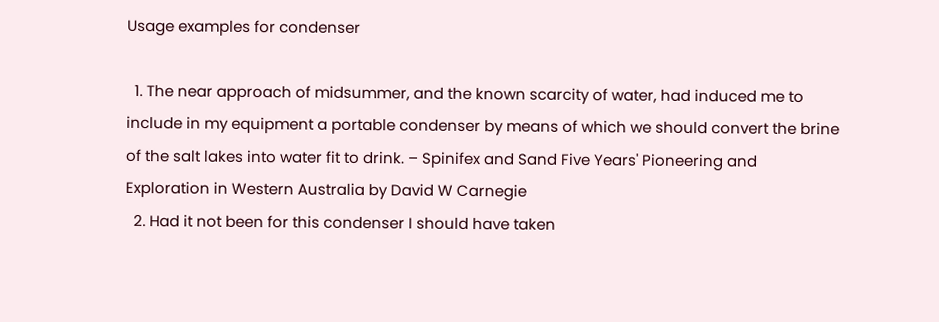Usage examples for condenser

  1. The near approach of midsummer, and the known scarcity of water, had induced me to include in my equipment a portable condenser by means of which we should convert the brine of the salt lakes into water fit to drink. – Spinifex and Sand Five Years' Pioneering and Exploration in Western Australia by David W Carnegie
  2. Had it not been for this condenser I should have taken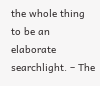the whole thing to be an elaborate searchlight. – The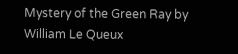Mystery of the Green Ray by William Le Queux